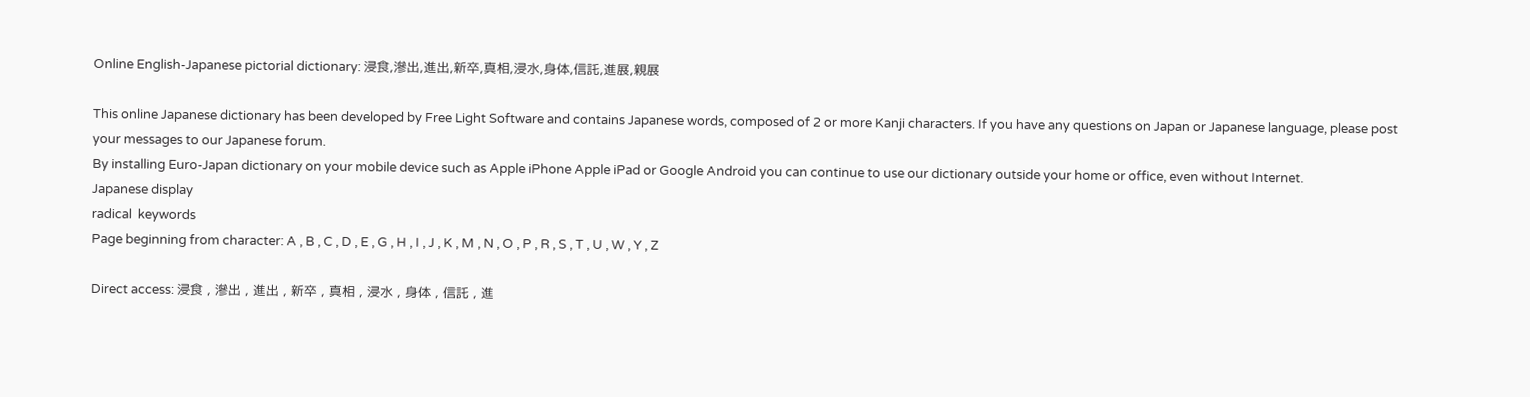Online English-Japanese pictorial dictionary: 浸食,滲出,進出,新卒,真相,浸水,身体,信託,進展,親展

This online Japanese dictionary has been developed by Free Light Software and contains Japanese words, composed of 2 or more Kanji characters. If you have any questions on Japan or Japanese language, please post your messages to our Japanese forum.
By installing Euro-Japan dictionary on your mobile device such as Apple iPhone Apple iPad or Google Android you can continue to use our dictionary outside your home or office, even without Internet.
Japanese display
radical  keywords
Page beginning from character: A , B , C , D , E , G , H , I , J , K , M , N , O , P , R , S , T , U , W , Y , Z

Direct access: 浸食 , 滲出 , 進出 , 新卒 , 真相 , 浸水 , 身体 , 信託 , 進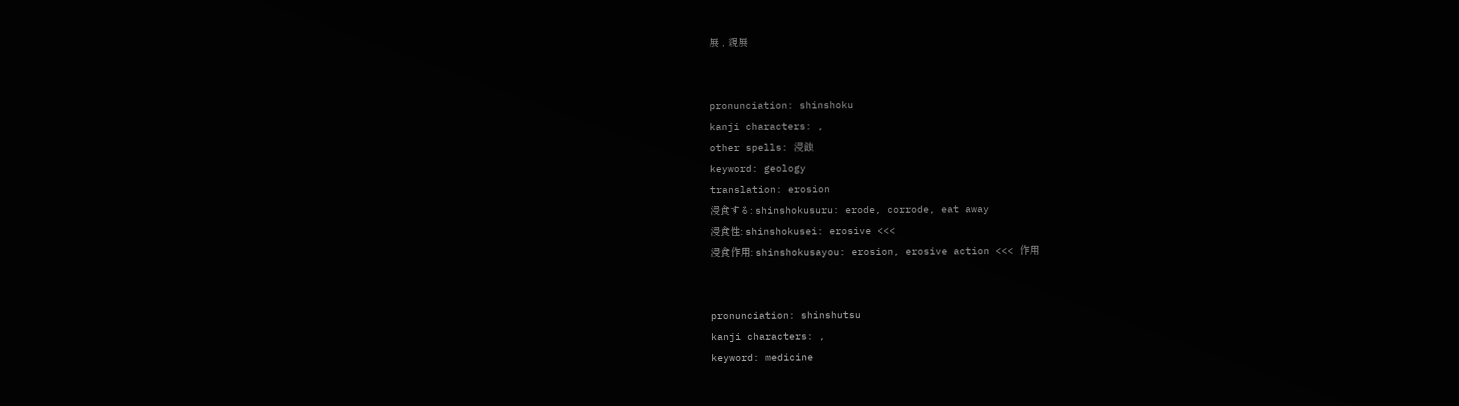展 , 親展


pronunciation: shinshoku
kanji characters: ,
other spells: 浸蝕
keyword: geology
translation: erosion
浸食する: shinshokusuru: erode, corrode, eat away
浸食性: shinshokusei: erosive <<<
浸食作用: shinshokusayou: erosion, erosive action <<< 作用


pronunciation: shinshutsu
kanji characters: ,
keyword: medicine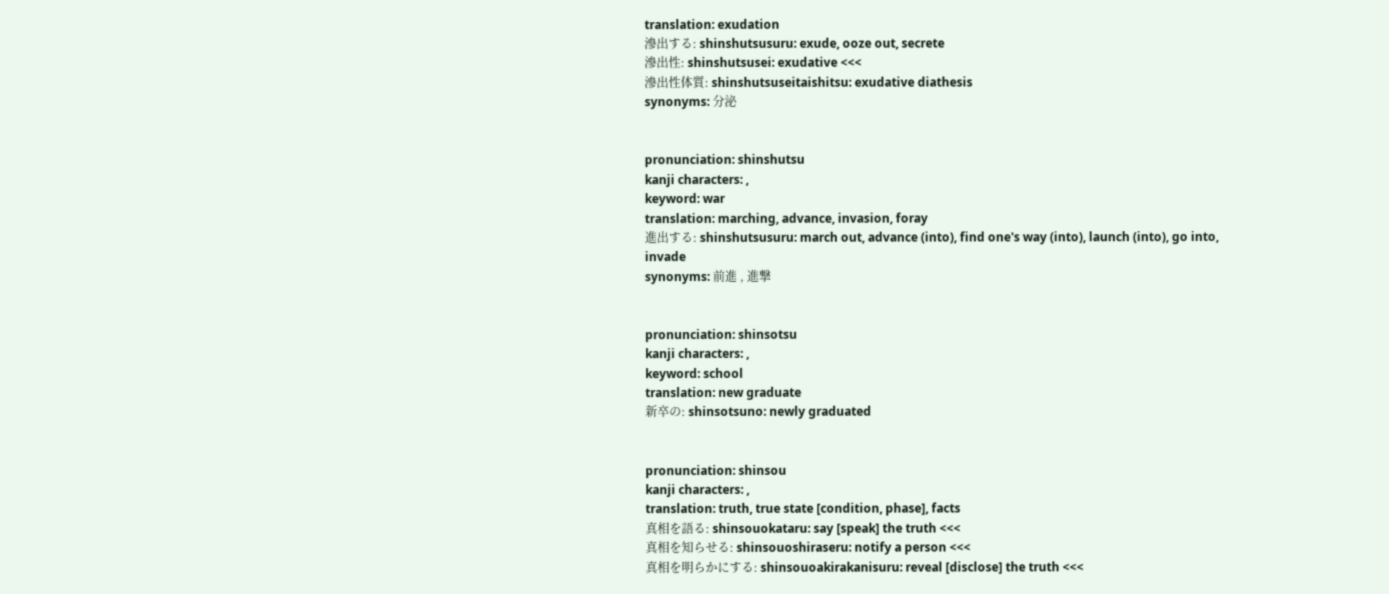translation: exudation
滲出する: shinshutsusuru: exude, ooze out, secrete
滲出性: shinshutsusei: exudative <<<
滲出性体質: shinshutsuseitaishitsu: exudative diathesis
synonyms: 分泌


pronunciation: shinshutsu
kanji characters: ,
keyword: war
translation: marching, advance, invasion, foray
進出する: shinshutsusuru: march out, advance (into), find one's way (into), launch (into), go into, invade
synonyms: 前進 , 進撃


pronunciation: shinsotsu
kanji characters: ,
keyword: school
translation: new graduate
新卒の: shinsotsuno: newly graduated


pronunciation: shinsou
kanji characters: ,
translation: truth, true state [condition, phase], facts
真相を語る: shinsouokataru: say [speak] the truth <<<
真相を知らせる: shinsouoshiraseru: notify a person <<<
真相を明らかにする: shinsouoakirakanisuru: reveal [disclose] the truth <<<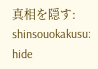真相を隠す: shinsouokakusu: hide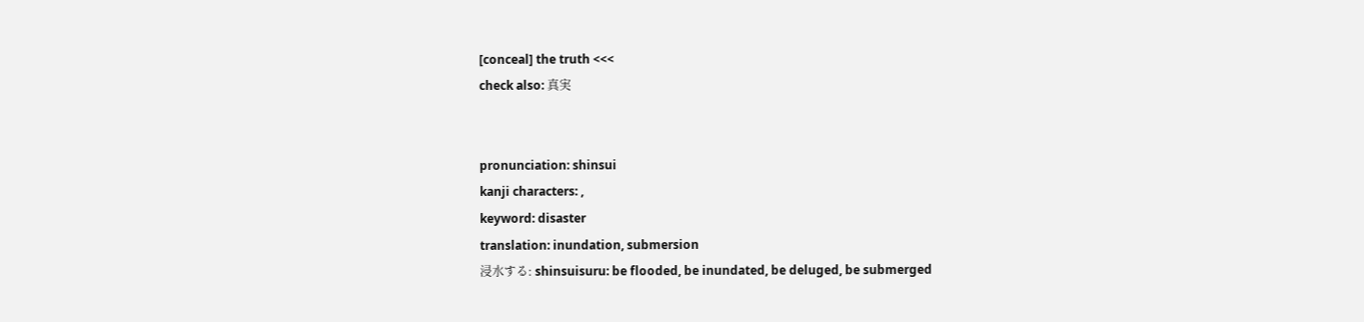[conceal] the truth <<<
check also: 真実


pronunciation: shinsui
kanji characters: ,
keyword: disaster
translation: inundation, submersion
浸水する: shinsuisuru: be flooded, be inundated, be deluged, be submerged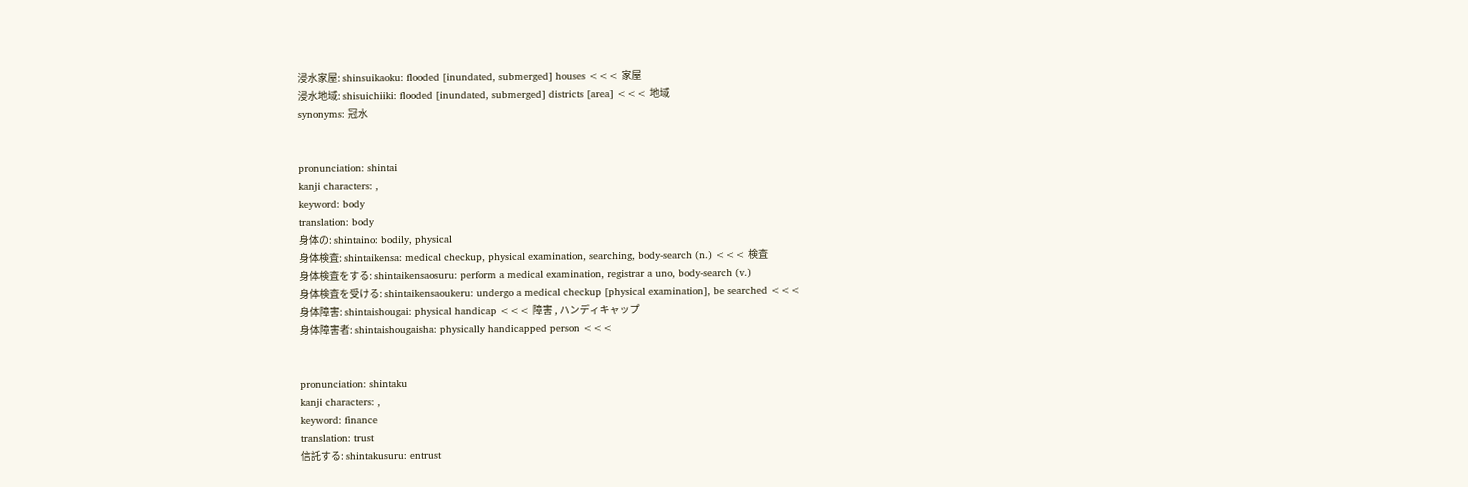浸水家屋: shinsuikaoku: flooded [inundated, submerged] houses <<< 家屋
浸水地域: shisuichiiki: flooded [inundated, submerged] districts [area] <<< 地域
synonyms: 冠水


pronunciation: shintai
kanji characters: ,
keyword: body
translation: body
身体の: shintaino: bodily, physical
身体検査: shintaikensa: medical checkup, physical examination, searching, body-search (n.) <<< 検査
身体検査をする: shintaikensaosuru: perform a medical examination, registrar a uno, body-search (v.)
身体検査を受ける: shintaikensaoukeru: undergo a medical checkup [physical examination], be searched <<<
身体障害: shintaishougai: physical handicap <<< 障害 , ハンディキャップ
身体障害者: shintaishougaisha: physically handicapped person <<<


pronunciation: shintaku
kanji characters: ,
keyword: finance
translation: trust
信託する: shintakusuru: entrust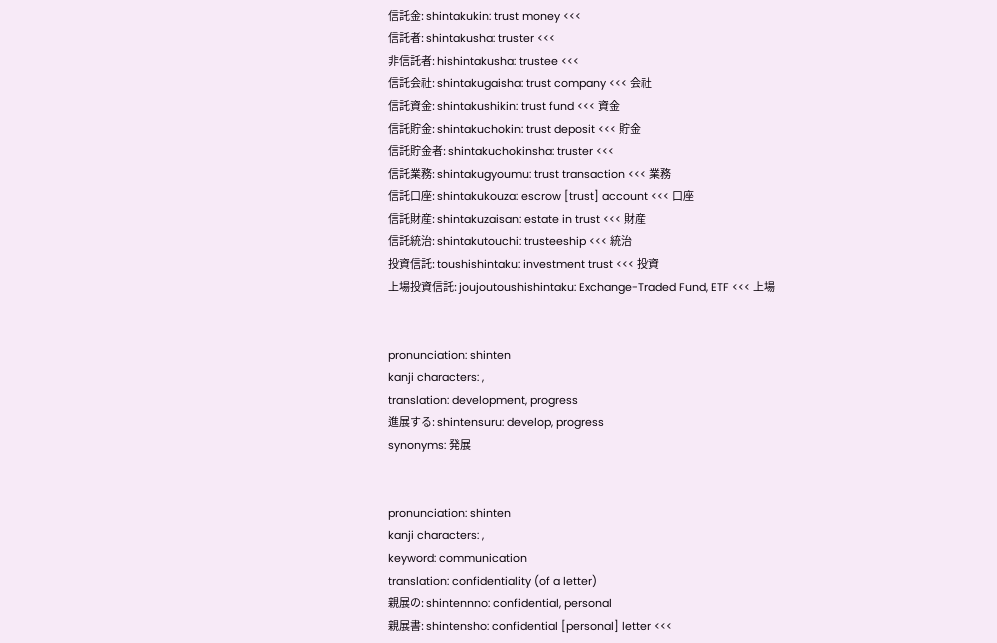信託金: shintakukin: trust money <<<
信託者: shintakusha: truster <<<
非信託者: hishintakusha: trustee <<<
信託会社: shintakugaisha: trust company <<< 会社
信託資金: shintakushikin: trust fund <<< 資金
信託貯金: shintakuchokin: trust deposit <<< 貯金
信託貯金者: shintakuchokinsha: truster <<<
信託業務: shintakugyoumu: trust transaction <<< 業務
信託口座: shintakukouza: escrow [trust] account <<< 口座
信託財産: shintakuzaisan: estate in trust <<< 財産
信託統治: shintakutouchi: trusteeship <<< 統治
投資信託: toushishintaku: investment trust <<< 投資
上場投資信託: joujoutoushishintaku: Exchange-Traded Fund, ETF <<< 上場


pronunciation: shinten
kanji characters: ,
translation: development, progress
進展する: shintensuru: develop, progress
synonyms: 発展


pronunciation: shinten
kanji characters: ,
keyword: communication
translation: confidentiality (of a letter)
親展の: shintennno: confidential, personal
親展書: shintensho: confidential [personal] letter <<<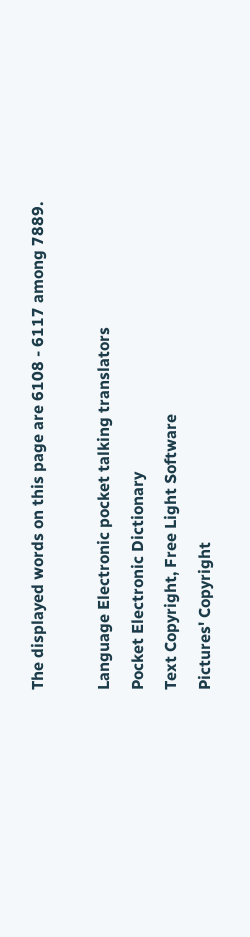The displayed words on this page are 6108 - 6117 among 7889.

Language Electronic pocket talking translators
Pocket Electronic Dictionary
Text Copyright, Free Light Software
Pictures' Copyright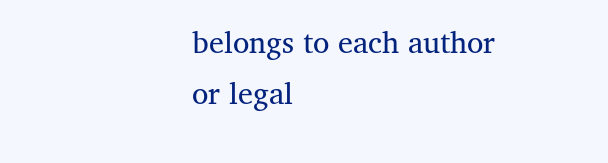belongs to each author or legal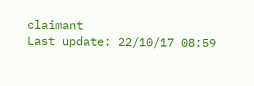claimant
Last update: 22/10/17 08:59